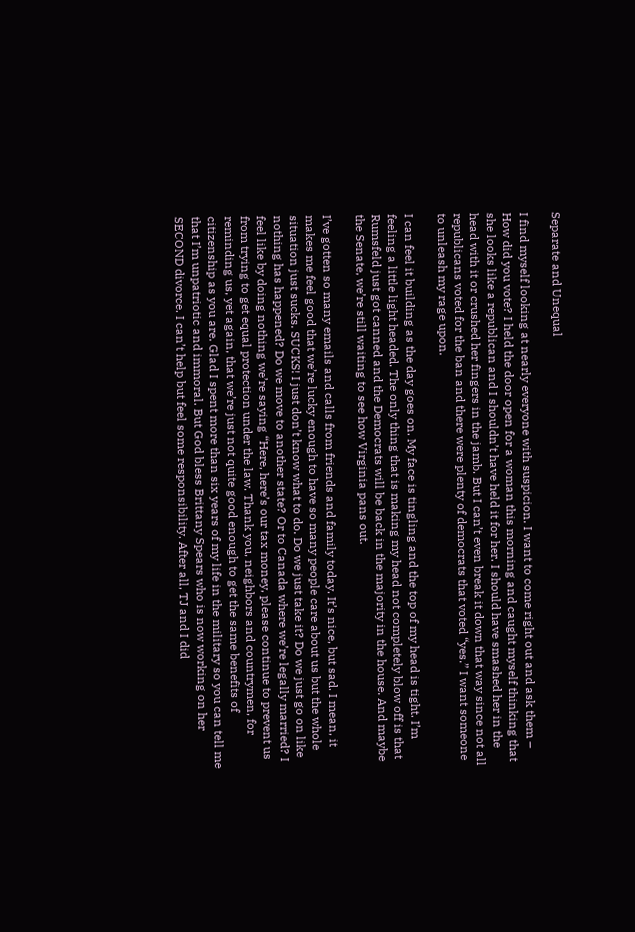Separate and Unequal

I find myself looking at nearly everyone with suspicion. I want to come right out and ask them – How did you vote? I held the door open for a woman this morning and caught myself thinking that she looks like a republican and I shouldn’t have held it for her. I should have smashed her in the head with it or crushed her fingers in the jamb. But I can’t even break it down that way since not all republicans voted for the ban and there were plenty of democrats that voted “yes.” I want someone to unleash my rage upon.

I can feel it building as the day goes on. My face is tingling and the top of my head is tight. I’m feeling a little light headed. The only thing that is making my head not completely blow off is that Rumsfeld just got canned and the Democrats will be back in the majority in the house. And maybe the Senate, we’re still waiting to see how Virginia pans out.

I’ve gotten so many emails and calls from friends and family today. It’s nice, but sad. I mean, it makes me feel good that we’re lucky enough to have so many people care about us but the whole situation just sucks. SUCKS! I just don’t know what to do. Do we just take it? Do we just go on like nothing has happened? Do we move to another state? Or to Canada where we’re legally married? I feel like by doing nothing we’re saying “Here, here’s our tax money, please continue to prevent us from trying to get equal protection under the law. Thank you, neighbors and countrymen, for reminding us, yet again, that we’re just not quite good enough to get the same benefits of citizenship as you are. Glad I spent more than six years of my life in the military so you can tell me that I’m unpatriotic and immoral. But God bless Brittany Spears who is now working on her SECOND divorce. I can’t help but feel some responsibility. After all, TJ and I did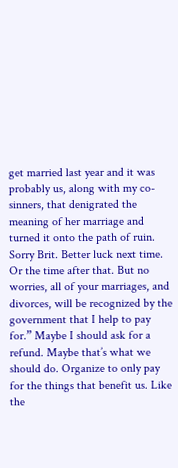get married last year and it was probably us, along with my co-sinners, that denigrated the meaning of her marriage and turned it onto the path of ruin. Sorry Brit. Better luck next time. Or the time after that. But no worries, all of your marriages, and divorces, will be recognized by the government that I help to pay for.” Maybe I should ask for a refund. Maybe that’s what we should do. Organize to only pay for the things that benefit us. Like the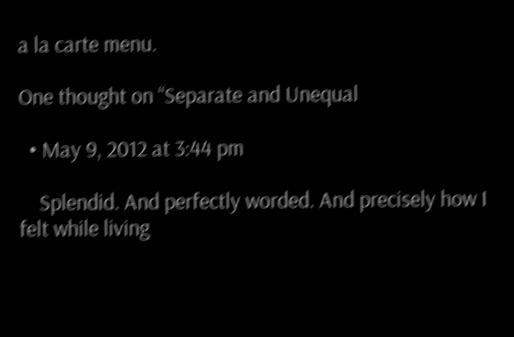a la carte menu.

One thought on “Separate and Unequal

  • May 9, 2012 at 3:44 pm

    Splendid. And perfectly worded. And precisely how I felt while living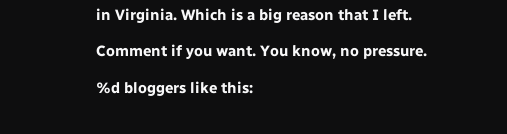in Virginia. Which is a big reason that I left.

Comment if you want. You know, no pressure.

%d bloggers like this: